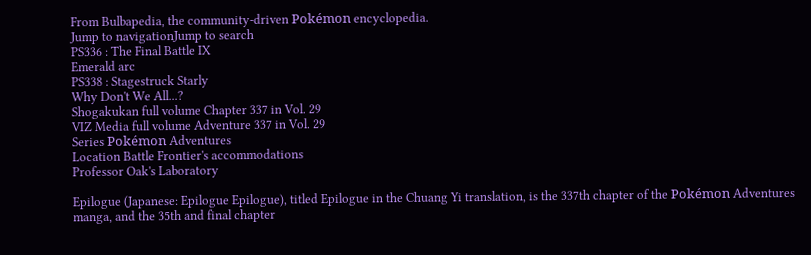From Bulbapedia, the community-driven Pokémon encyclopedia.
Jump to navigationJump to search
PS336 : The Final Battle IX
Emerald arc
PS338 : Stagestruck Starly
Why Don't We All...?
Shogakukan full volume Chapter 337 in Vol. 29
VIZ Media full volume Adventure 337 in Vol. 29
Series Pokémon Adventures
Location Battle Frontier's accommodations
Professor Oak's Laboratory

Epilogue (Japanese: Epilogue Epilogue), titled Epilogue in the Chuang Yi translation, is the 337th chapter of the Pokémon Adventures manga, and the 35th and final chapter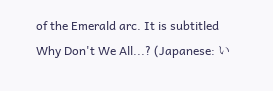of the Emerald arc. It is subtitled Why Don't We All...? (Japanese: い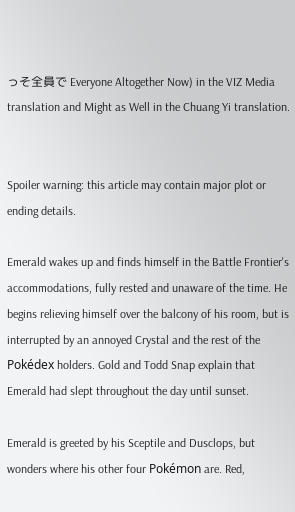っそ全員で Everyone Altogether Now) in the VIZ Media translation and Might as Well in the Chuang Yi translation.


Spoiler warning: this article may contain major plot or ending details.

Emerald wakes up and finds himself in the Battle Frontier's accommodations, fully rested and unaware of the time. He begins relieving himself over the balcony of his room, but is interrupted by an annoyed Crystal and the rest of the Pokédex holders. Gold and Todd Snap explain that Emerald had slept throughout the day until sunset.

Emerald is greeted by his Sceptile and Dusclops, but wonders where his other four Pokémon are. Red,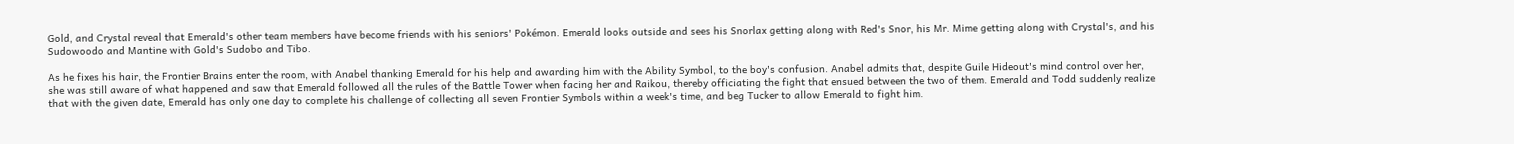Gold, and Crystal reveal that Emerald's other team members have become friends with his seniors' Pokémon. Emerald looks outside and sees his Snorlax getting along with Red's Snor, his Mr. Mime getting along with Crystal's, and his Sudowoodo and Mantine with Gold's Sudobo and Tibo.

As he fixes his hair, the Frontier Brains enter the room, with Anabel thanking Emerald for his help and awarding him with the Ability Symbol, to the boy's confusion. Anabel admits that, despite Guile Hideout's mind control over her, she was still aware of what happened and saw that Emerald followed all the rules of the Battle Tower when facing her and Raikou, thereby officiating the fight that ensued between the two of them. Emerald and Todd suddenly realize that with the given date, Emerald has only one day to complete his challenge of collecting all seven Frontier Symbols within a week's time, and beg Tucker to allow Emerald to fight him.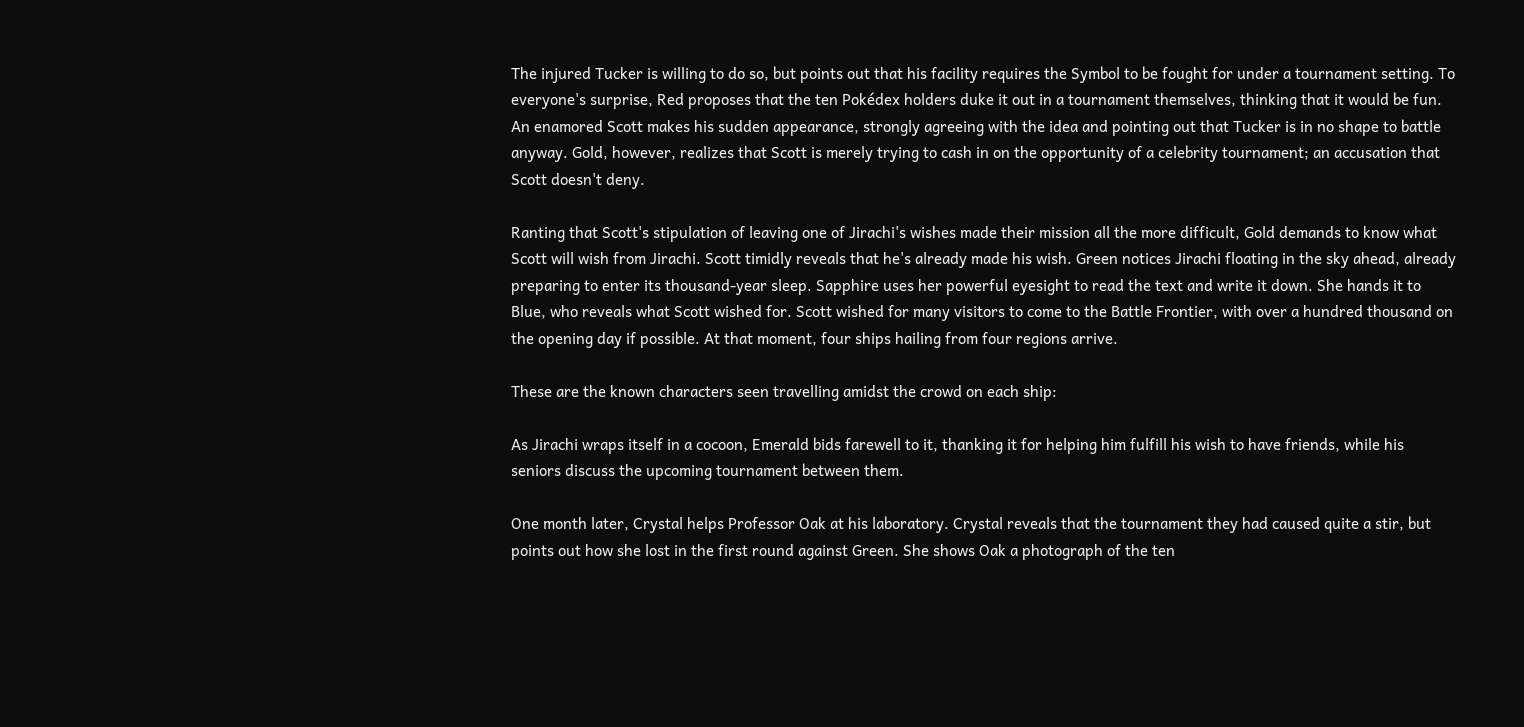The injured Tucker is willing to do so, but points out that his facility requires the Symbol to be fought for under a tournament setting. To everyone's surprise, Red proposes that the ten Pokédex holders duke it out in a tournament themselves, thinking that it would be fun. An enamored Scott makes his sudden appearance, strongly agreeing with the idea and pointing out that Tucker is in no shape to battle anyway. Gold, however, realizes that Scott is merely trying to cash in on the opportunity of a celebrity tournament; an accusation that Scott doesn't deny.

Ranting that Scott's stipulation of leaving one of Jirachi's wishes made their mission all the more difficult, Gold demands to know what Scott will wish from Jirachi. Scott timidly reveals that he's already made his wish. Green notices Jirachi floating in the sky ahead, already preparing to enter its thousand-year sleep. Sapphire uses her powerful eyesight to read the text and write it down. She hands it to Blue, who reveals what Scott wished for. Scott wished for many visitors to come to the Battle Frontier, with over a hundred thousand on the opening day if possible. At that moment, four ships hailing from four regions arrive.

These are the known characters seen travelling amidst the crowd on each ship:

As Jirachi wraps itself in a cocoon, Emerald bids farewell to it, thanking it for helping him fulfill his wish to have friends, while his seniors discuss the upcoming tournament between them.

One month later, Crystal helps Professor Oak at his laboratory. Crystal reveals that the tournament they had caused quite a stir, but points out how she lost in the first round against Green. She shows Oak a photograph of the ten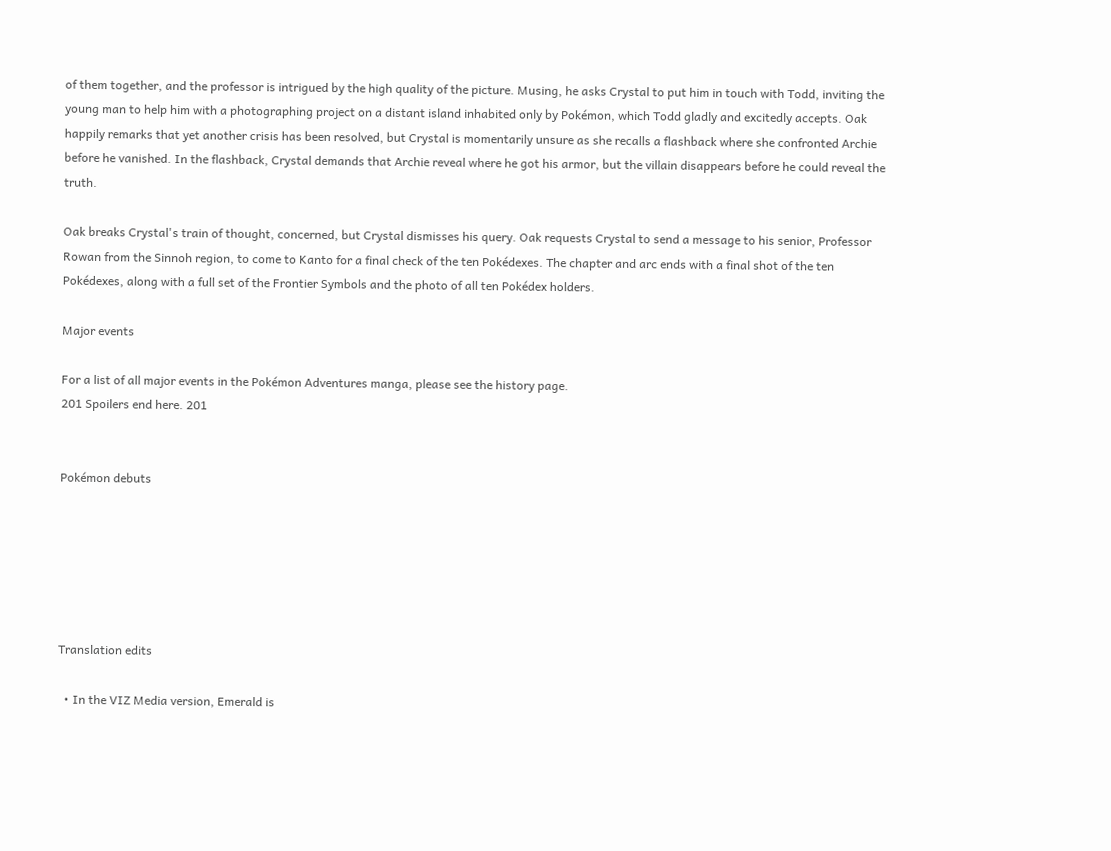of them together, and the professor is intrigued by the high quality of the picture. Musing, he asks Crystal to put him in touch with Todd, inviting the young man to help him with a photographing project on a distant island inhabited only by Pokémon, which Todd gladly and excitedly accepts. Oak happily remarks that yet another crisis has been resolved, but Crystal is momentarily unsure as she recalls a flashback where she confronted Archie before he vanished. In the flashback, Crystal demands that Archie reveal where he got his armor, but the villain disappears before he could reveal the truth.

Oak breaks Crystal's train of thought, concerned, but Crystal dismisses his query. Oak requests Crystal to send a message to his senior, Professor Rowan from the Sinnoh region, to come to Kanto for a final check of the ten Pokédexes. The chapter and arc ends with a final shot of the ten Pokédexes, along with a full set of the Frontier Symbols and the photo of all ten Pokédex holders.

Major events

For a list of all major events in the Pokémon Adventures manga, please see the history page.
201 Spoilers end here. 201


Pokémon debuts






Translation edits

  • In the VIZ Media version, Emerald is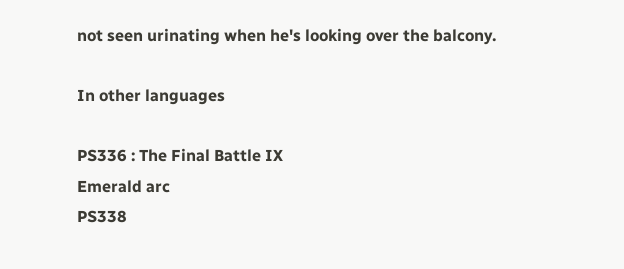not seen urinating when he's looking over the balcony.

In other languages

PS336 : The Final Battle IX
Emerald arc
PS338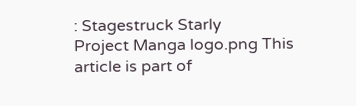: Stagestruck Starly
Project Manga logo.png This article is part of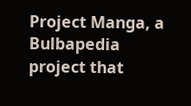Project Manga, a Bulbapedia project that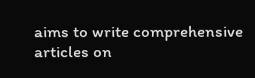aims to write comprehensive articles on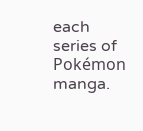each series of Pokémon manga.